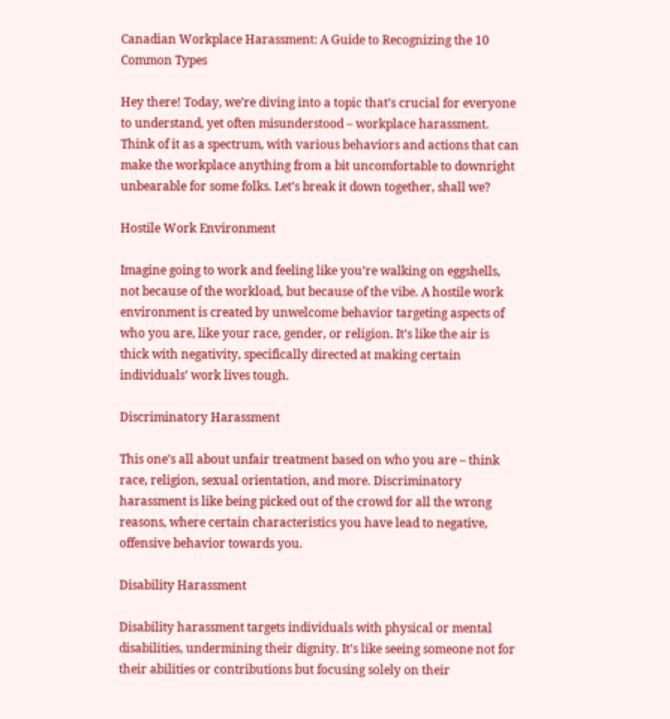Canadian Workplace Harassment: A Guide to Recognizing the 10 Common Types

Hey there! Today, we’re diving into a topic that’s crucial for everyone to understand, yet often misunderstood – workplace harassment. Think of it as a spectrum, with various behaviors and actions that can make the workplace anything from a bit uncomfortable to downright unbearable for some folks. Let’s break it down together, shall we?

Hostile Work Environment

Imagine going to work and feeling like you’re walking on eggshells, not because of the workload, but because of the vibe. A hostile work environment is created by unwelcome behavior targeting aspects of who you are, like your race, gender, or religion. It’s like the air is thick with negativity, specifically directed at making certain individuals’ work lives tough.

Discriminatory Harassment

This one’s all about unfair treatment based on who you are – think race, religion, sexual orientation, and more. Discriminatory harassment is like being picked out of the crowd for all the wrong reasons, where certain characteristics you have lead to negative, offensive behavior towards you.

Disability Harassment

Disability harassment targets individuals with physical or mental disabilities, undermining their dignity. It’s like seeing someone not for their abilities or contributions but focusing solely on their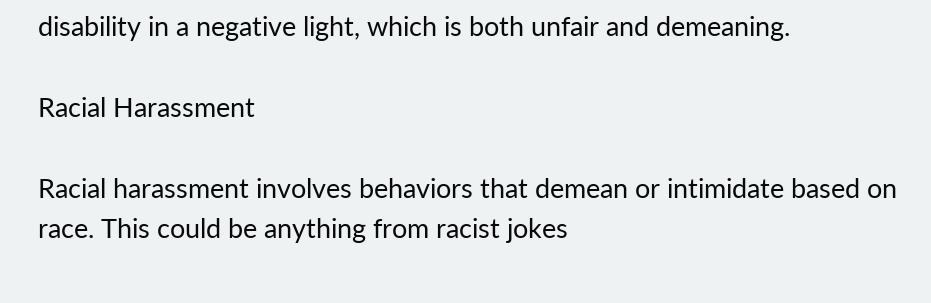disability in a negative light, which is both unfair and demeaning.

Racial Harassment

Racial harassment involves behaviors that demean or intimidate based on race. This could be anything from racist jokes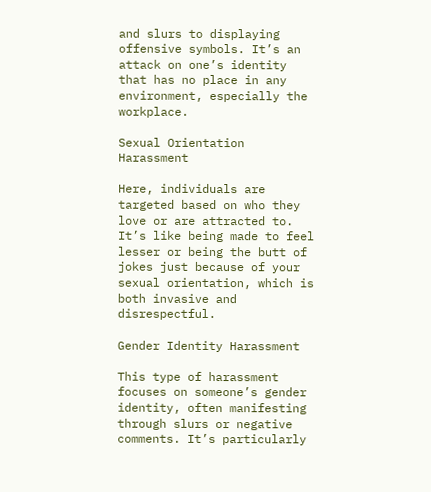and slurs to displaying offensive symbols. It’s an attack on one’s identity that has no place in any environment, especially the workplace.

Sexual Orientation Harassment

Here, individuals are targeted based on who they love or are attracted to. It’s like being made to feel lesser or being the butt of jokes just because of your sexual orientation, which is both invasive and disrespectful.

Gender Identity Harassment

This type of harassment focuses on someone’s gender identity, often manifesting through slurs or negative comments. It’s particularly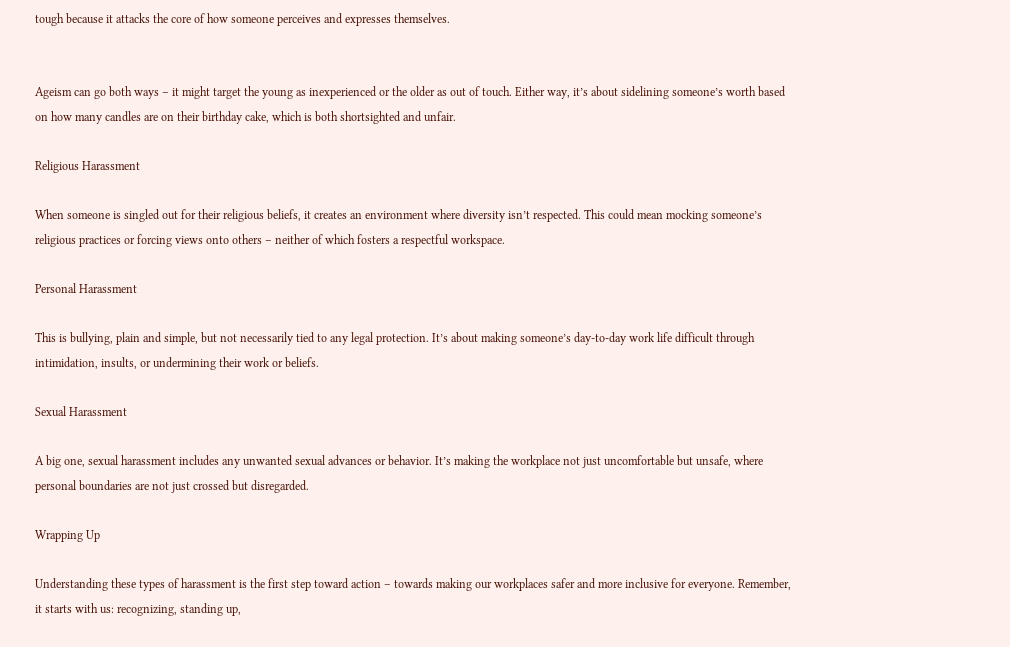tough because it attacks the core of how someone perceives and expresses themselves.


Ageism can go both ways – it might target the young as inexperienced or the older as out of touch. Either way, it’s about sidelining someone’s worth based on how many candles are on their birthday cake, which is both shortsighted and unfair.

Religious Harassment

When someone is singled out for their religious beliefs, it creates an environment where diversity isn’t respected. This could mean mocking someone’s religious practices or forcing views onto others – neither of which fosters a respectful workspace.

Personal Harassment

This is bullying, plain and simple, but not necessarily tied to any legal protection. It’s about making someone’s day-to-day work life difficult through intimidation, insults, or undermining their work or beliefs.

Sexual Harassment

A big one, sexual harassment includes any unwanted sexual advances or behavior. It’s making the workplace not just uncomfortable but unsafe, where personal boundaries are not just crossed but disregarded.

Wrapping Up

Understanding these types of harassment is the first step toward action – towards making our workplaces safer and more inclusive for everyone. Remember, it starts with us: recognizing, standing up,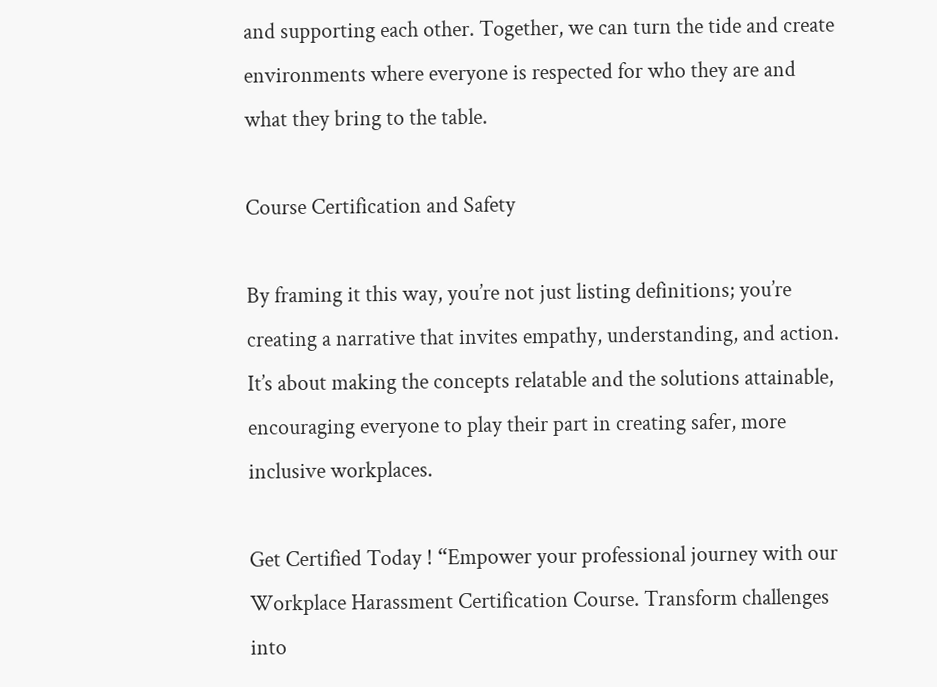and supporting each other. Together, we can turn the tide and create environments where everyone is respected for who they are and what they bring to the table.

Course Certification and Safety

By framing it this way, you’re not just listing definitions; you’re creating a narrative that invites empathy, understanding, and action. It’s about making the concepts relatable and the solutions attainable, encouraging everyone to play their part in creating safer, more inclusive workplaces.

Get Certified Today ! “Empower your professional journey with our Workplace Harassment Certification Course. Transform challenges into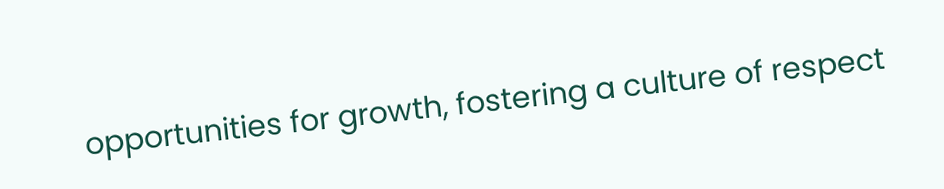opportunities for growth, fostering a culture of respect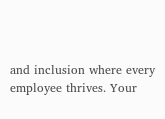and inclusion where every employee thrives. Your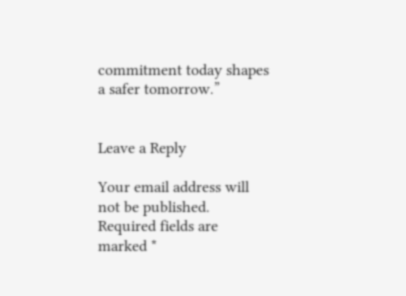commitment today shapes a safer tomorrow.”


Leave a Reply

Your email address will not be published. Required fields are marked *